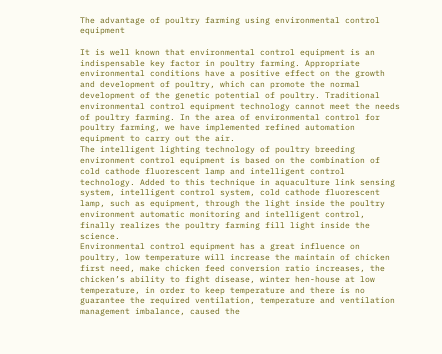The advantage of poultry farming using environmental control equipment

It is well known that environmental control equipment is an indispensable key factor in poultry farming. Appropriate environmental conditions have a positive effect on the growth and development of poultry, which can promote the normal development of the genetic potential of poultry. Traditional environmental control equipment technology cannot meet the needs of poultry farming. In the area of environmental control for poultry farming, we have implemented refined automation equipment to carry out the air.
The intelligent lighting technology of poultry breeding environment control equipment is based on the combination of cold cathode fluorescent lamp and intelligent control technology. Added to this technique in aquaculture link sensing system, intelligent control system, cold cathode fluorescent lamp, such as equipment, through the light inside the poultry environment automatic monitoring and intelligent control, finally realizes the poultry farming fill light inside the science.
Environmental control equipment has a great influence on poultry, low temperature will increase the maintain of chicken first need, make chicken feed conversion ratio increases, the chicken’s ability to fight disease, winter hen-house at low temperature, in order to keep temperature and there is no guarantee the required ventilation, temperature and ventilation management imbalance, caused the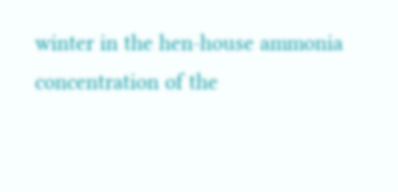winter in the hen-house ammonia concentration of the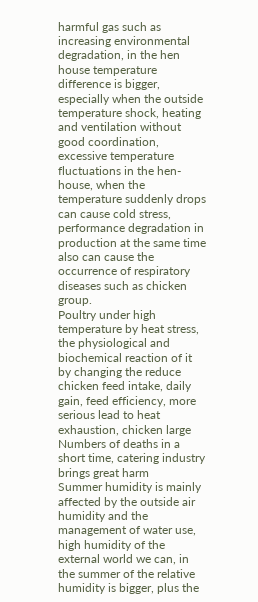harmful gas such as increasing environmental degradation, in the hen house temperature difference is bigger, especially when the outside temperature shock, heating and ventilation without good coordination, excessive temperature fluctuations in the hen-house, when the temperature suddenly drops can cause cold stress, performance degradation in production at the same time also can cause the occurrence of respiratory diseases such as chicken group.
Poultry under high temperature by heat stress, the physiological and biochemical reaction of it by changing the reduce chicken feed intake, daily gain, feed efficiency, more serious lead to heat exhaustion, chicken large Numbers of deaths in a short time, catering industry brings great harm
Summer humidity is mainly affected by the outside air humidity and the management of water use, high humidity of the external world we can, in the summer of the relative humidity is bigger, plus the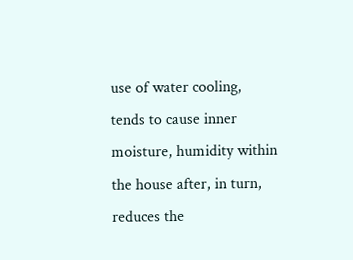use of water cooling, tends to cause inner moisture, humidity within the house after, in turn, reduces the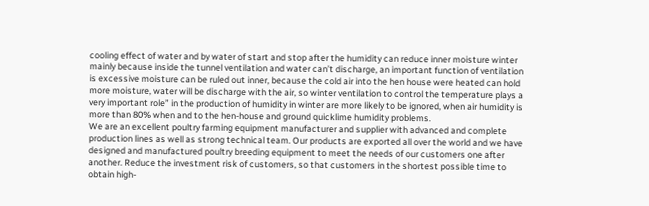cooling effect of water and by water of start and stop after the humidity can reduce inner moisture winter mainly because inside the tunnel ventilation and water can’t discharge, an important function of ventilation is excessive moisture can be ruled out inner, because the cold air into the hen house were heated can hold more moisture, water will be discharge with the air, so winter ventilation to control the temperature plays a very important role” in the production of humidity in winter are more likely to be ignored, when air humidity is more than 80% when and to the hen-house and ground quicklime humidity problems.
We are an excellent poultry farming equipment manufacturer and supplier with advanced and complete production lines as well as strong technical team. Our products are exported all over the world and we have designed and manufactured poultry breeding equipment to meet the needs of our customers one after another. Reduce the investment risk of customers, so that customers in the shortest possible time to obtain high-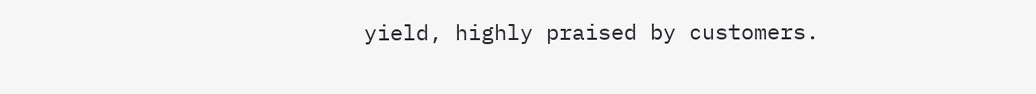yield, highly praised by customers.